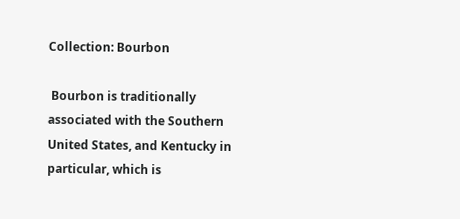Collection: Bourbon

 Bourbon is traditionally associated with the Southern United States, and Kentucky in particular, which is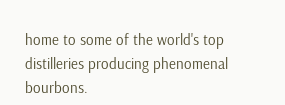home to some of the world's top distilleries producing phenomenal bourbons.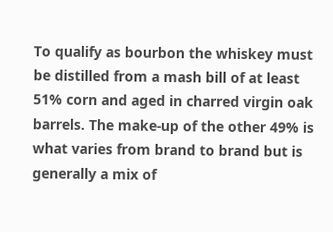To qualify as bourbon the whiskey must be distilled from a mash bill of at least 51% corn and aged in charred virgin oak barrels. The make-up of the other 49% is what varies from brand to brand but is generally a mix of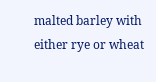malted barley with either rye or wheat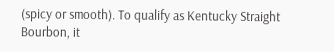(spicy or smooth). To qualify as Kentucky Straight Bourbon, it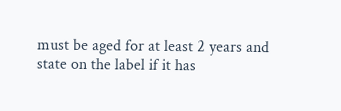must be aged for at least 2 years and state on the label if it has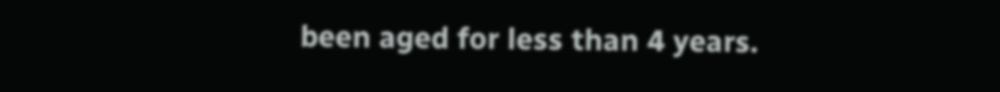been aged for less than 4 years.